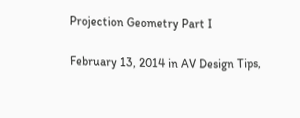Projection Geometry Part I

February 13, 2014 in AV Design Tips,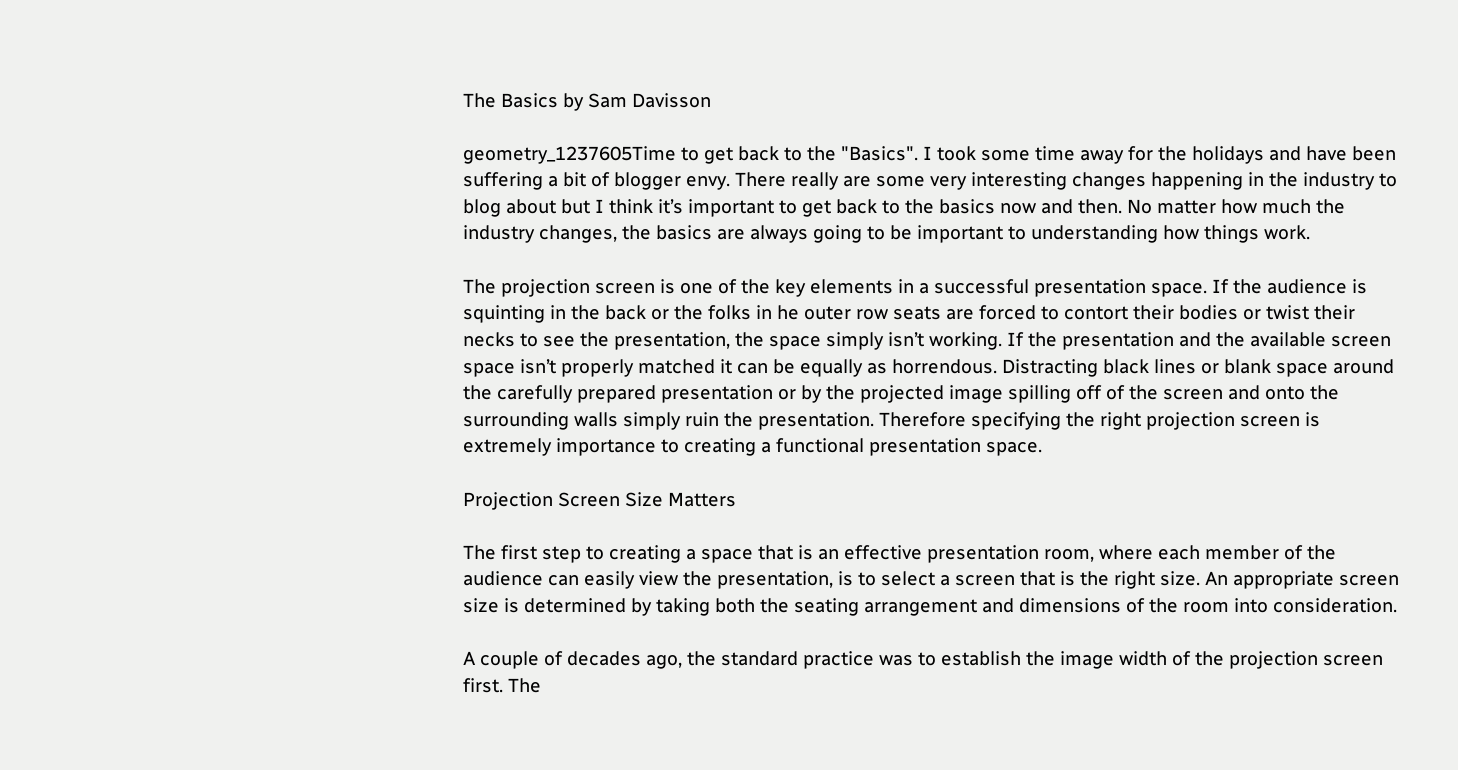The Basics by Sam Davisson

geometry_1237605Time to get back to the "Basics". I took some time away for the holidays and have been suffering a bit of blogger envy. There really are some very interesting changes happening in the industry to blog about but I think it’s important to get back to the basics now and then. No matter how much the industry changes, the basics are always going to be important to understanding how things work.

The projection screen is one of the key elements in a successful presentation space. If the audience is squinting in the back or the folks in he outer row seats are forced to contort their bodies or twist their necks to see the presentation, the space simply isn’t working. If the presentation and the available screen space isn’t properly matched it can be equally as horrendous. Distracting black lines or blank space around the carefully prepared presentation or by the projected image spilling off of the screen and onto the surrounding walls simply ruin the presentation. Therefore specifying the right projection screen is extremely importance to creating a functional presentation space.

Projection Screen Size Matters

The first step to creating a space that is an effective presentation room, where each member of the audience can easily view the presentation, is to select a screen that is the right size. An appropriate screen size is determined by taking both the seating arrangement and dimensions of the room into consideration.

A couple of decades ago, the standard practice was to establish the image width of the projection screen first. The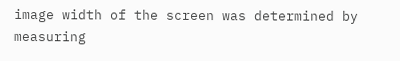image width of the screen was determined by measuring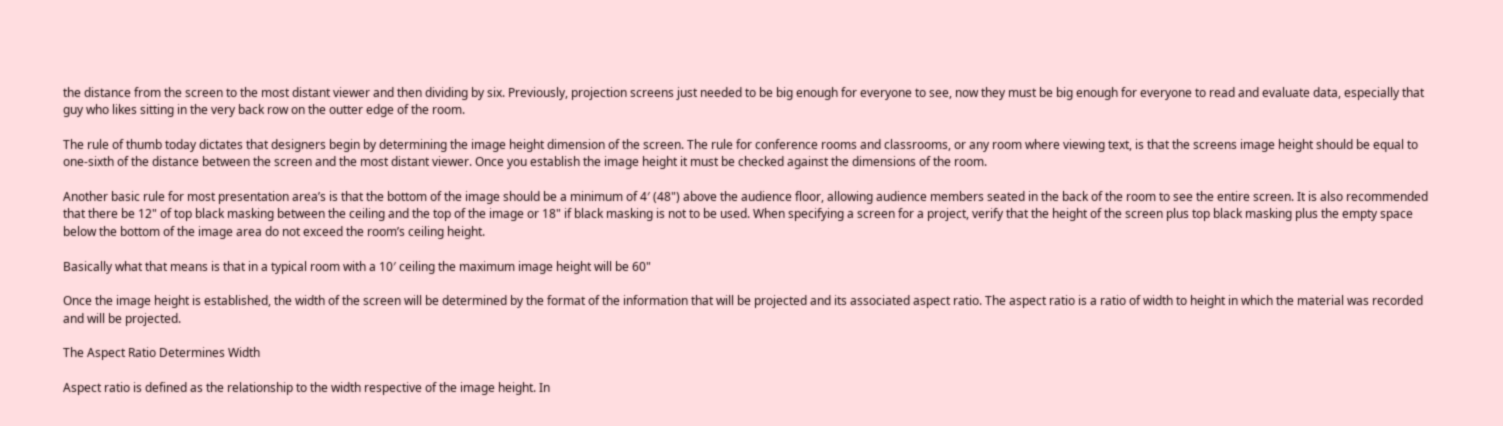the distance from the screen to the most distant viewer and then dividing by six. Previously, projection screens just needed to be big enough for everyone to see, now they must be big enough for everyone to read and evaluate data, especially that guy who likes sitting in the very back row on the outter edge of the room.

The rule of thumb today dictates that designers begin by determining the image height dimension of the screen. The rule for conference rooms and classrooms, or any room where viewing text, is that the screens image height should be equal to one-sixth of the distance between the screen and the most distant viewer. Once you establish the image height it must be checked against the dimensions of the room.

Another basic rule for most presentation area’s is that the bottom of the image should be a minimum of 4′ (48") above the audience floor, allowing audience members seated in the back of the room to see the entire screen. It is also recommended that there be 12" of top black masking between the ceiling and the top of the image or 18" if black masking is not to be used. When specifying a screen for a project, verify that the height of the screen plus top black masking plus the empty space below the bottom of the image area do not exceed the room’s ceiling height.

Basically what that means is that in a typical room with a 10′ ceiling the maximum image height will be 60"

Once the image height is established, the width of the screen will be determined by the format of the information that will be projected and its associated aspect ratio. The aspect ratio is a ratio of width to height in which the material was recorded and will be projected.

The Aspect Ratio Determines Width

Aspect ratio is defined as the relationship to the width respective of the image height. In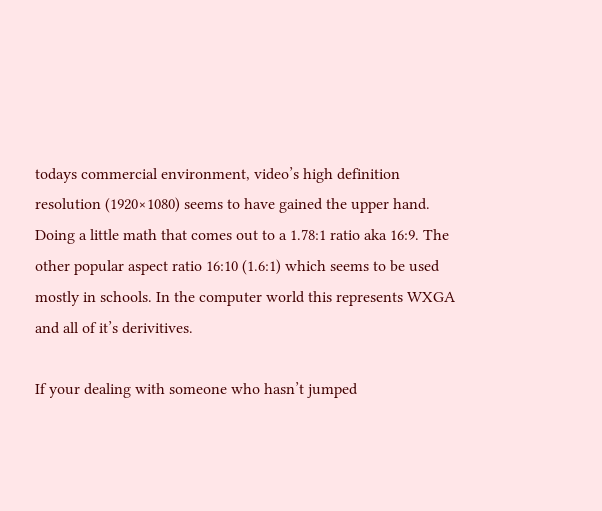todays commercial environment, video’s high definition resolution (1920×1080) seems to have gained the upper hand. Doing a little math that comes out to a 1.78:1 ratio aka 16:9. The other popular aspect ratio 16:10 (1.6:1) which seems to be used mostly in schools. In the computer world this represents WXGA and all of it’s derivitives.

If your dealing with someone who hasn’t jumped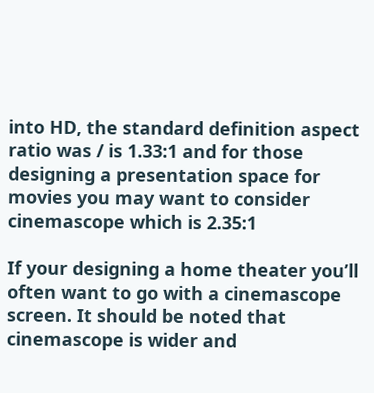into HD, the standard definition aspect ratio was / is 1.33:1 and for those designing a presentation space for movies you may want to consider cinemascope which is 2.35:1

If your designing a home theater you’ll often want to go with a cinemascope screen. It should be noted that cinemascope is wider and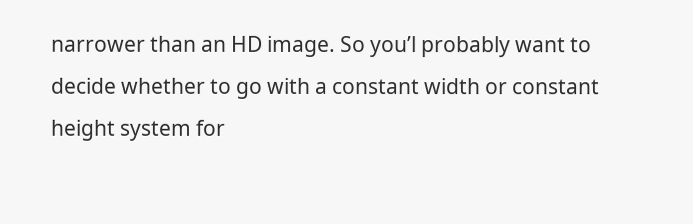narrower than an HD image. So you’l probably want to decide whether to go with a constant width or constant height system for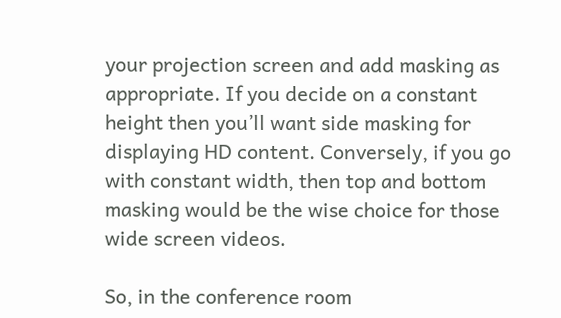your projection screen and add masking as appropriate. If you decide on a constant height then you’ll want side masking for displaying HD content. Conversely, if you go with constant width, then top and bottom masking would be the wise choice for those wide screen videos.

So, in the conference room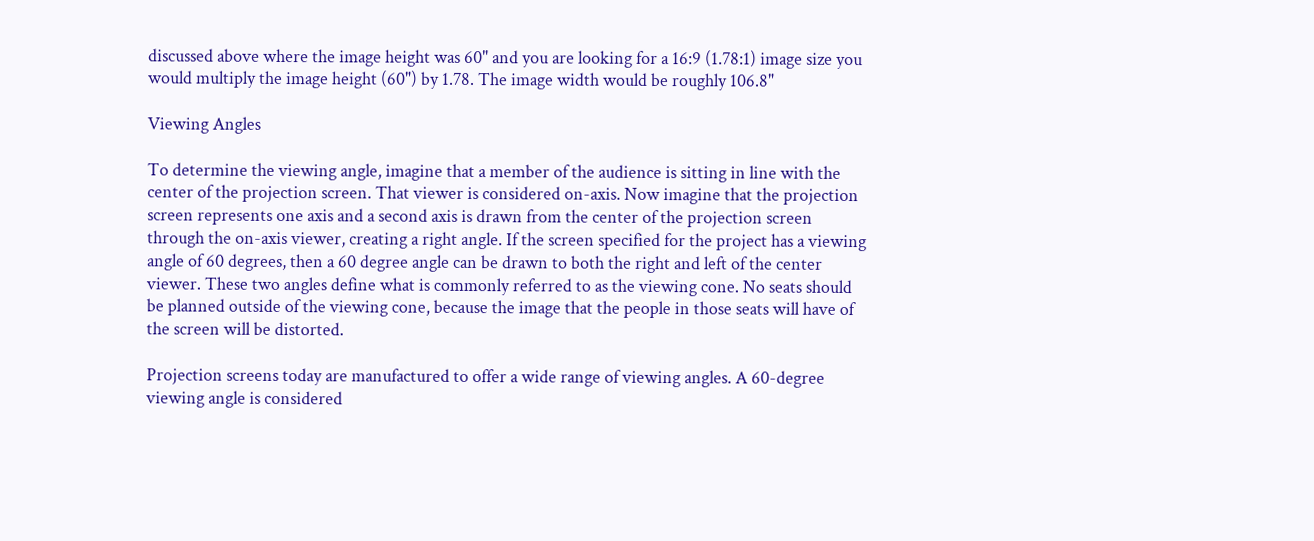discussed above where the image height was 60" and you are looking for a 16:9 (1.78:1) image size you would multiply the image height (60") by 1.78. The image width would be roughly 106.8"

Viewing Angles

To determine the viewing angle, imagine that a member of the audience is sitting in line with the center of the projection screen. That viewer is considered on-axis. Now imagine that the projection screen represents one axis and a second axis is drawn from the center of the projection screen through the on-axis viewer, creating a right angle. If the screen specified for the project has a viewing angle of 60 degrees, then a 60 degree angle can be drawn to both the right and left of the center viewer. These two angles define what is commonly referred to as the viewing cone. No seats should be planned outside of the viewing cone, because the image that the people in those seats will have of the screen will be distorted.

Projection screens today are manufactured to offer a wide range of viewing angles. A 60-degree viewing angle is considered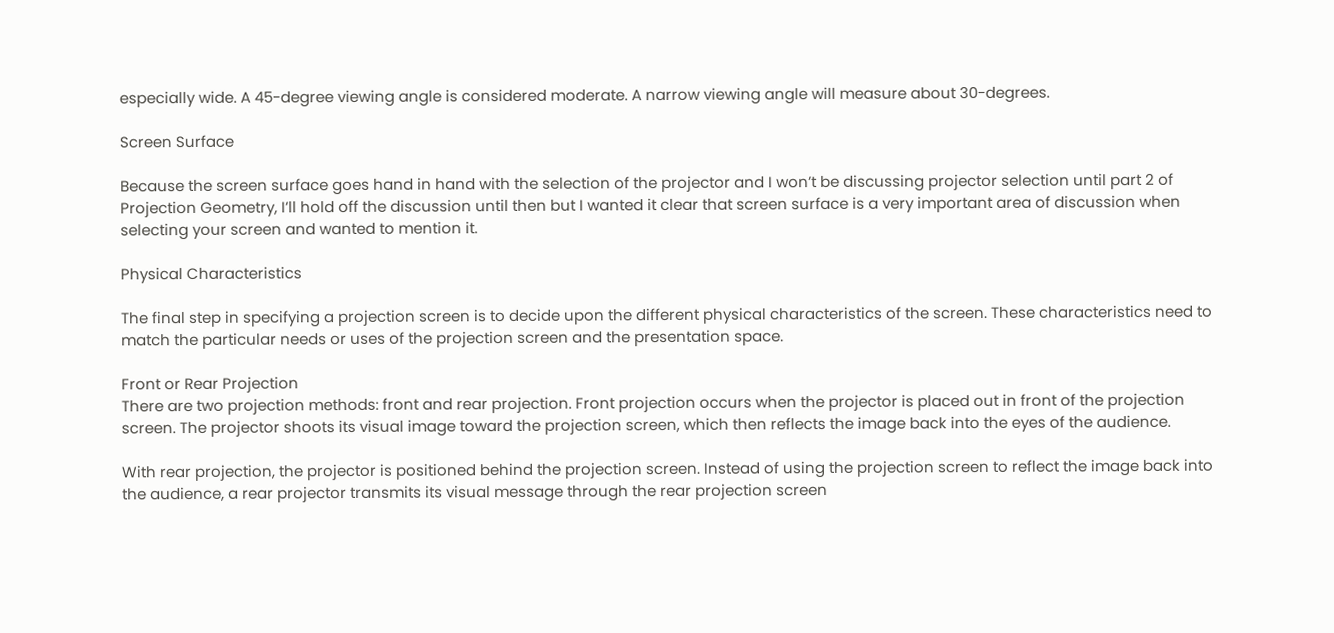especially wide. A 45-degree viewing angle is considered moderate. A narrow viewing angle will measure about 30-degrees.

Screen Surface

Because the screen surface goes hand in hand with the selection of the projector and I won’t be discussing projector selection until part 2 of Projection Geometry, I’ll hold off the discussion until then but I wanted it clear that screen surface is a very important area of discussion when selecting your screen and wanted to mention it.

Physical Characteristics

The final step in specifying a projection screen is to decide upon the different physical characteristics of the screen. These characteristics need to match the particular needs or uses of the projection screen and the presentation space.

Front or Rear Projection
There are two projection methods: front and rear projection. Front projection occurs when the projector is placed out in front of the projection screen. The projector shoots its visual image toward the projection screen, which then reflects the image back into the eyes of the audience.

With rear projection, the projector is positioned behind the projection screen. Instead of using the projection screen to reflect the image back into the audience, a rear projector transmits its visual message through the rear projection screen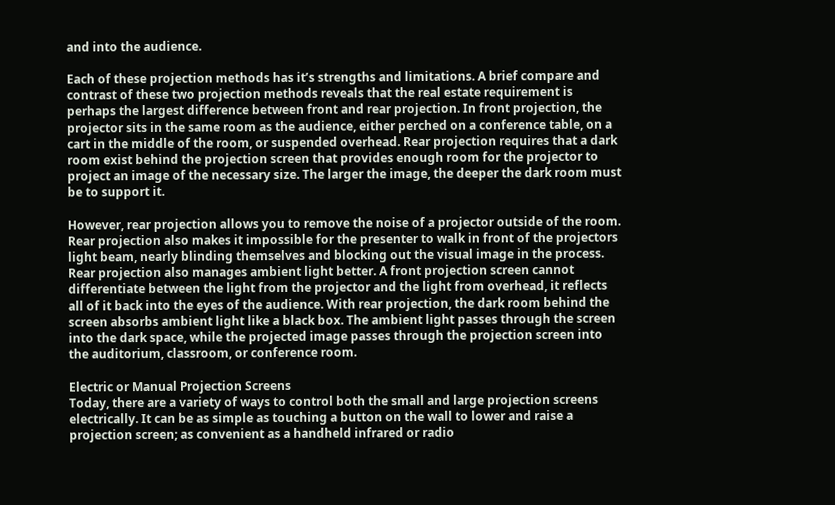and into the audience.

Each of these projection methods has it’s strengths and limitations. A brief compare and contrast of these two projection methods reveals that the real estate requirement is perhaps the largest difference between front and rear projection. In front projection, the projector sits in the same room as the audience, either perched on a conference table, on a cart in the middle of the room, or suspended overhead. Rear projection requires that a dark room exist behind the projection screen that provides enough room for the projector to project an image of the necessary size. The larger the image, the deeper the dark room must be to support it.

However, rear projection allows you to remove the noise of a projector outside of the room. Rear projection also makes it impossible for the presenter to walk in front of the projectors light beam, nearly blinding themselves and blocking out the visual image in the process. Rear projection also manages ambient light better. A front projection screen cannot differentiate between the light from the projector and the light from overhead, it reflects all of it back into the eyes of the audience. With rear projection, the dark room behind the screen absorbs ambient light like a black box. The ambient light passes through the screen into the dark space, while the projected image passes through the projection screen into the auditorium, classroom, or conference room.

Electric or Manual Projection Screens
Today, there are a variety of ways to control both the small and large projection screens electrically. It can be as simple as touching a button on the wall to lower and raise a projection screen; as convenient as a handheld infrared or radio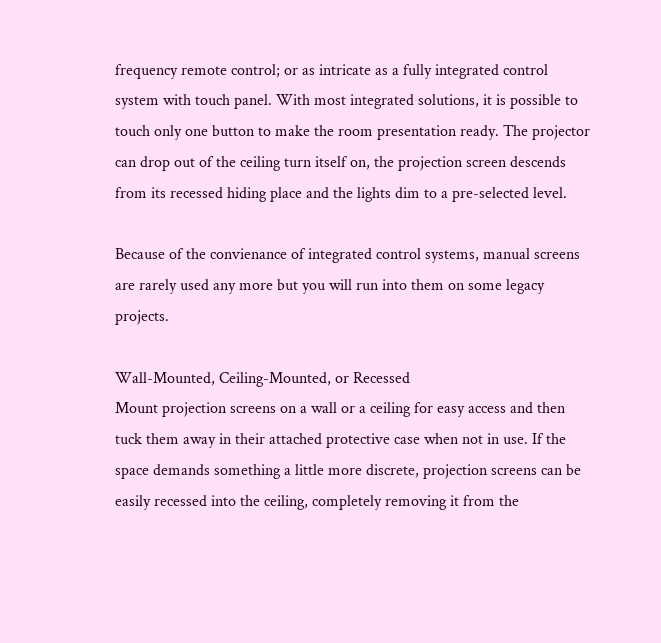frequency remote control; or as intricate as a fully integrated control system with touch panel. With most integrated solutions, it is possible to touch only one button to make the room presentation ready. The projector can drop out of the ceiling turn itself on, the projection screen descends from its recessed hiding place and the lights dim to a pre-selected level.

Because of the convienance of integrated control systems, manual screens are rarely used any more but you will run into them on some legacy projects.

Wall-Mounted, Ceiling-Mounted, or Recessed
Mount projection screens on a wall or a ceiling for easy access and then tuck them away in their attached protective case when not in use. If the space demands something a little more discrete, projection screens can be easily recessed into the ceiling, completely removing it from the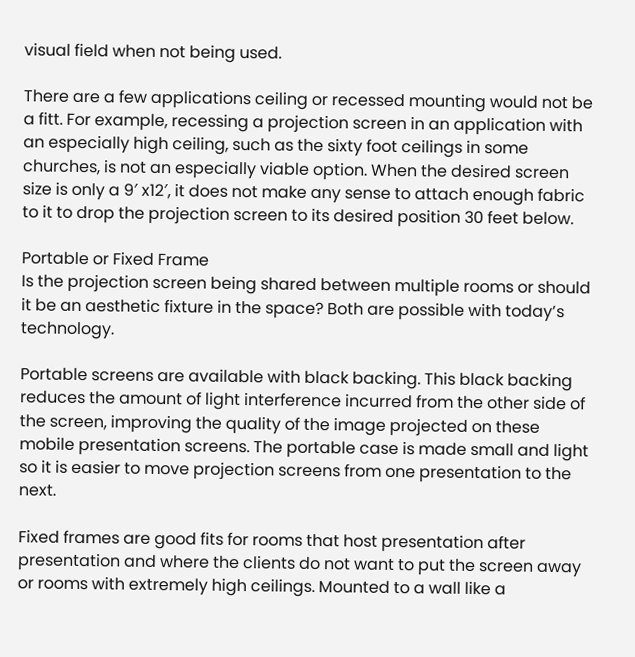visual field when not being used.

There are a few applications ceiling or recessed mounting would not be a fitt. For example, recessing a projection screen in an application with an especially high ceiling, such as the sixty foot ceilings in some churches, is not an especially viable option. When the desired screen size is only a 9′ x12′, it does not make any sense to attach enough fabric to it to drop the projection screen to its desired position 30 feet below.

Portable or Fixed Frame
Is the projection screen being shared between multiple rooms or should it be an aesthetic fixture in the space? Both are possible with today’s technology.

Portable screens are available with black backing. This black backing reduces the amount of light interference incurred from the other side of the screen, improving the quality of the image projected on these mobile presentation screens. The portable case is made small and light so it is easier to move projection screens from one presentation to the next.

Fixed frames are good fits for rooms that host presentation after presentation and where the clients do not want to put the screen away or rooms with extremely high ceilings. Mounted to a wall like a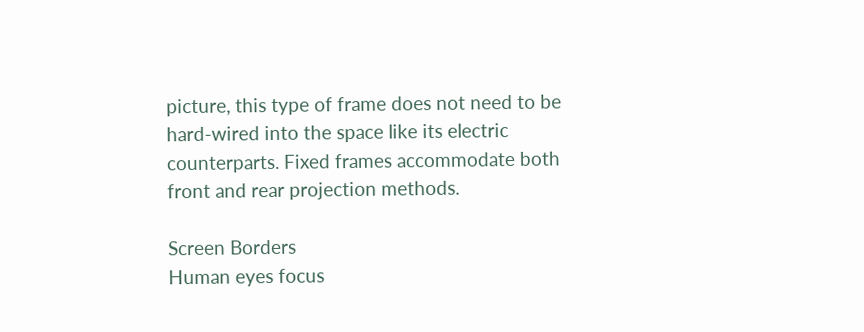picture, this type of frame does not need to be hard-wired into the space like its electric counterparts. Fixed frames accommodate both front and rear projection methods.

Screen Borders
Human eyes focus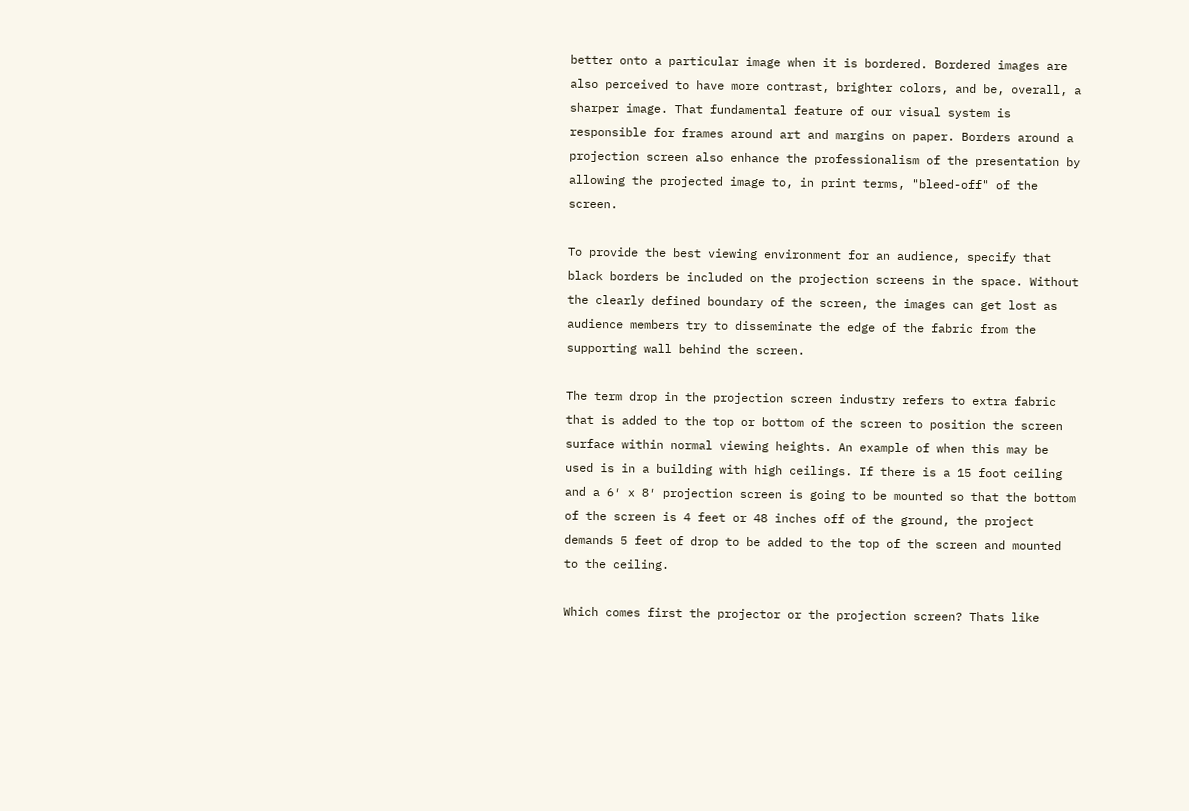better onto a particular image when it is bordered. Bordered images are also perceived to have more contrast, brighter colors, and be, overall, a sharper image. That fundamental feature of our visual system is responsible for frames around art and margins on paper. Borders around a projection screen also enhance the professionalism of the presentation by allowing the projected image to, in print terms, "bleed-off" of the screen.

To provide the best viewing environment for an audience, specify that black borders be included on the projection screens in the space. Without the clearly defined boundary of the screen, the images can get lost as audience members try to disseminate the edge of the fabric from the supporting wall behind the screen.

The term drop in the projection screen industry refers to extra fabric that is added to the top or bottom of the screen to position the screen surface within normal viewing heights. An example of when this may be used is in a building with high ceilings. If there is a 15 foot ceiling and a 6′ x 8′ projection screen is going to be mounted so that the bottom of the screen is 4 feet or 48 inches off of the ground, the project demands 5 feet of drop to be added to the top of the screen and mounted to the ceiling.

Which comes first the projector or the projection screen? Thats like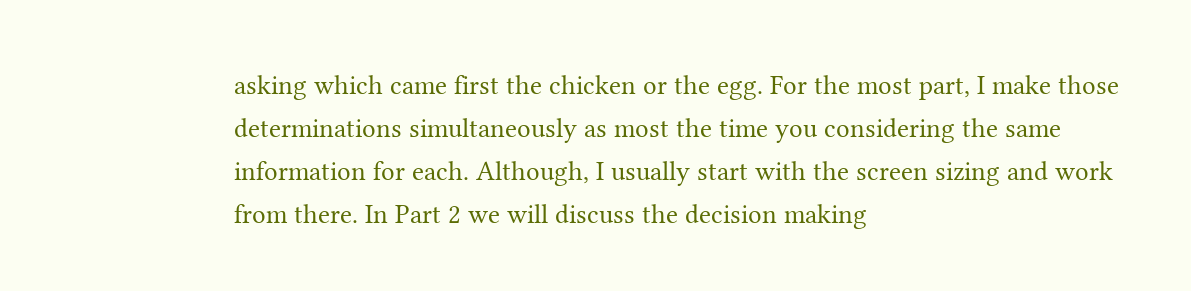asking which came first the chicken or the egg. For the most part, I make those determinations simultaneously as most the time you considering the same information for each. Although, I usually start with the screen sizing and work from there. In Part 2 we will discuss the decision making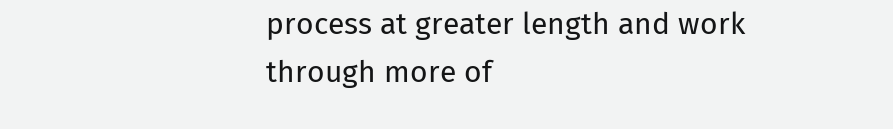process at greater length and work through more of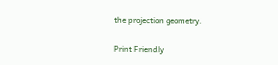the projection geometry.

Print Friendly